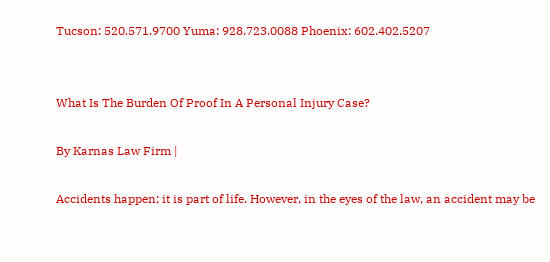Tucson: 520.571.9700 Yuma: 928.723.0088 Phoenix: 602.402.5207


What Is The Burden Of Proof In A Personal Injury Case?

By Karnas Law Firm |

Accidents happen; it is part of life. However, in the eyes of the law, an accident may be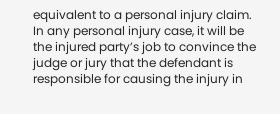equivalent to a personal injury claim. In any personal injury case, it will be the injured party’s job to convince the judge or jury that the defendant is responsible for causing the injury in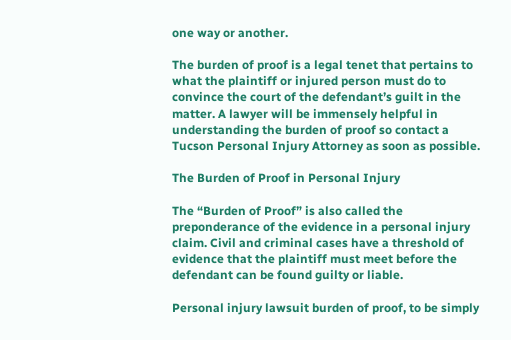one way or another.

The burden of proof is a legal tenet that pertains to what the plaintiff or injured person must do to convince the court of the defendant’s guilt in the matter. A lawyer will be immensely helpful in understanding the burden of proof so contact a Tucson Personal Injury Attorney as soon as possible.

The Burden of Proof in Personal Injury

The “Burden of Proof” is also called the preponderance of the evidence in a personal injury claim. Civil and criminal cases have a threshold of evidence that the plaintiff must meet before the defendant can be found guilty or liable.

Personal injury lawsuit burden of proof, to be simply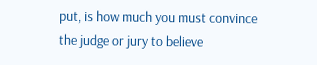put, is how much you must convince the judge or jury to believe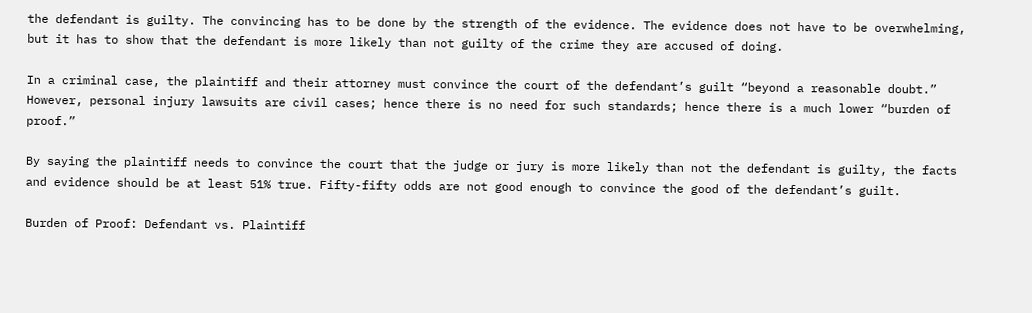the defendant is guilty. The convincing has to be done by the strength of the evidence. The evidence does not have to be overwhelming, but it has to show that the defendant is more likely than not guilty of the crime they are accused of doing.

In a criminal case, the plaintiff and their attorney must convince the court of the defendant’s guilt “beyond a reasonable doubt.” However, personal injury lawsuits are civil cases; hence there is no need for such standards; hence there is a much lower “burden of proof.”

By saying the plaintiff needs to convince the court that the judge or jury is more likely than not the defendant is guilty, the facts and evidence should be at least 51% true. Fifty-fifty odds are not good enough to convince the good of the defendant’s guilt.

Burden of Proof: Defendant vs. Plaintiff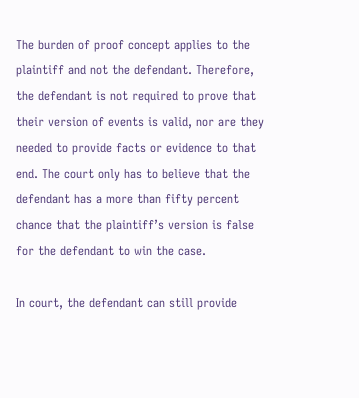The burden of proof concept applies to the plaintiff and not the defendant. Therefore, the defendant is not required to prove that their version of events is valid, nor are they needed to provide facts or evidence to that end. The court only has to believe that the defendant has a more than fifty percent chance that the plaintiff’s version is false for the defendant to win the case.

In court, the defendant can still provide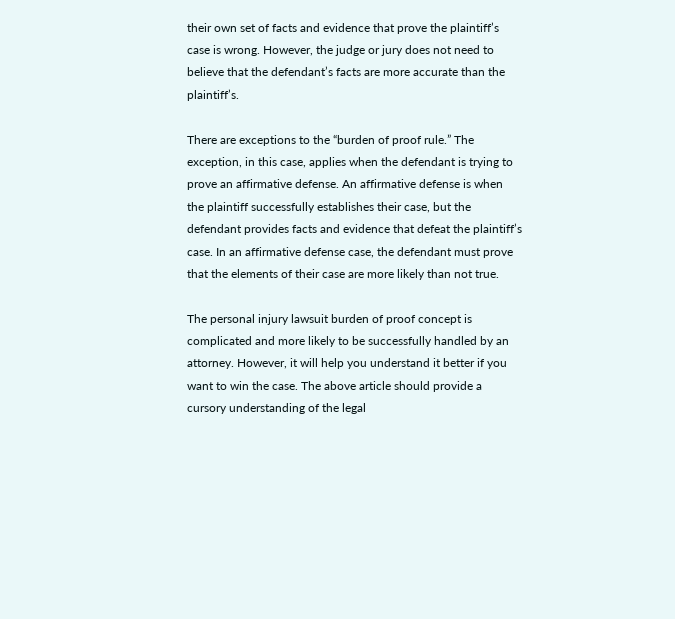their own set of facts and evidence that prove the plaintiff’s case is wrong. However, the judge or jury does not need to believe that the defendant’s facts are more accurate than the plaintiff’s.

There are exceptions to the “burden of proof rule.” The exception, in this case, applies when the defendant is trying to prove an affirmative defense. An affirmative defense is when the plaintiff successfully establishes their case, but the defendant provides facts and evidence that defeat the plaintiff’s case. In an affirmative defense case, the defendant must prove that the elements of their case are more likely than not true.

The personal injury lawsuit burden of proof concept is complicated and more likely to be successfully handled by an attorney. However, it will help you understand it better if you want to win the case. The above article should provide a cursory understanding of the legal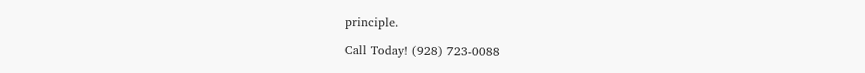principle.

Call Today! (928) 723-0088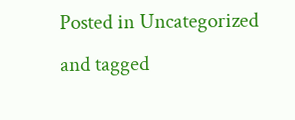Posted in Uncategorized and tagged